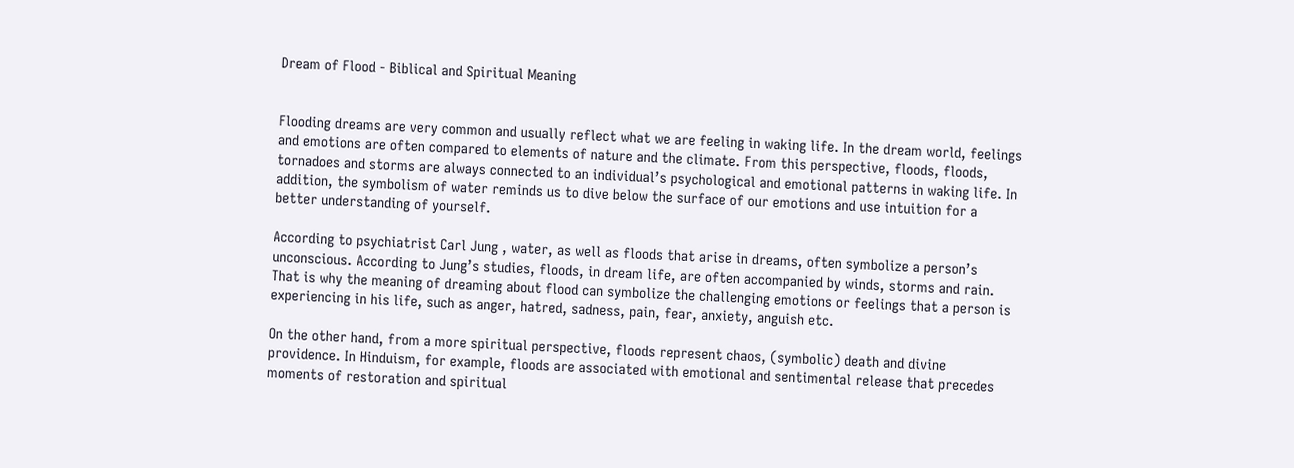Dream of Flood - Biblical and Spiritual Meaning


Flooding dreams are very common and usually reflect what we are feeling in waking life. In the dream world, feelings and emotions are often compared to elements of nature and the climate. From this perspective, floods, floods, tornadoes and storms are always connected to an individual’s psychological and emotional patterns in waking life. In addition, the symbolism of water reminds us to dive below the surface of our emotions and use intuition for a better understanding of yourself.

According to psychiatrist Carl Jung , water, as well as floods that arise in dreams, often symbolize a person’s unconscious. According to Jung’s studies, floods, in dream life, are often accompanied by winds, storms and rain. That is why the meaning of dreaming about flood can symbolize the challenging emotions or feelings that a person is experiencing in his life, such as anger, hatred, sadness, pain, fear, anxiety, anguish etc.

On the other hand, from a more spiritual perspective, floods represent chaos, (symbolic) death and divine providence. In Hinduism, for example, floods are associated with emotional and sentimental release that precedes moments of restoration and spiritual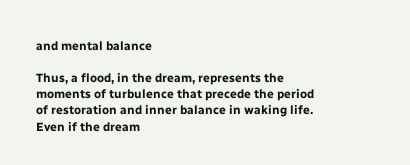and mental balance

Thus, a flood, in the dream, represents the moments of turbulence that precede the period of restoration and inner balance in waking life. Even if the dream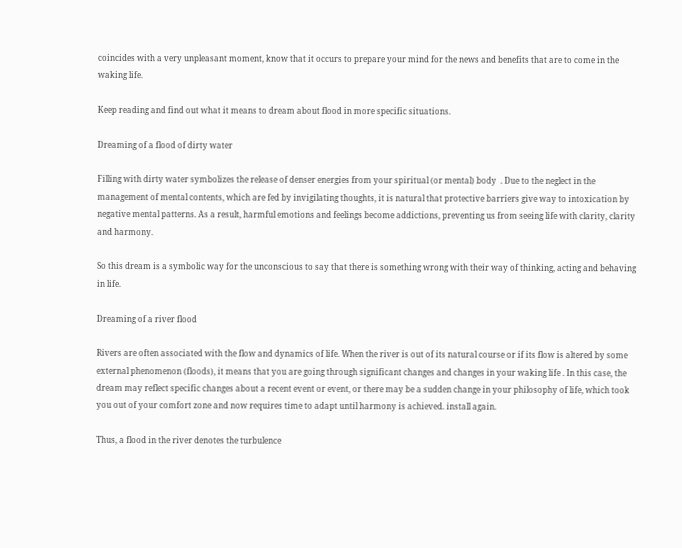coincides with a very unpleasant moment, know that it occurs to prepare your mind for the news and benefits that are to come in the waking life.

Keep reading and find out what it means to dream about flood in more specific situations.

Dreaming of a flood of dirty water

Filling with dirty water symbolizes the release of denser energies from your spiritual (or mental) body  . Due to the neglect in the management of mental contents, which are fed by invigilating thoughts, it is natural that protective barriers give way to intoxication by negative mental patterns. As a result, harmful emotions and feelings become addictions, preventing us from seeing life with clarity, clarity and harmony.

So this dream is a symbolic way for the unconscious to say that there is something wrong with their way of thinking, acting and behaving in life.

Dreaming of a river flood

Rivers are often associated with the flow and dynamics of life. When the river is out of its natural course or if its flow is altered by some external phenomenon (floods), it means that you are going through significant changes and changes in your waking life . In this case, the dream may reflect specific changes about a recent event or event, or there may be a sudden change in your philosophy of life, which took you out of your comfort zone and now requires time to adapt until harmony is achieved. install again.

Thus, a flood in the river denotes the turbulence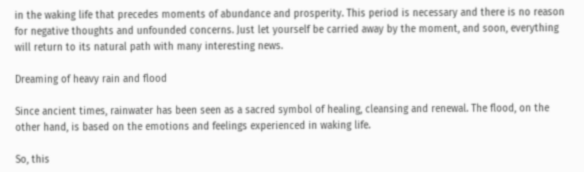in the waking life that precedes moments of abundance and prosperity. This period is necessary and there is no reason for negative thoughts and unfounded concerns. Just let yourself be carried away by the moment, and soon, everything will return to its natural path with many interesting news.

Dreaming of heavy rain and flood

Since ancient times, rainwater has been seen as a sacred symbol of healing, cleansing and renewal. The flood, on the other hand, is based on the emotions and feelings experienced in waking life.

So, this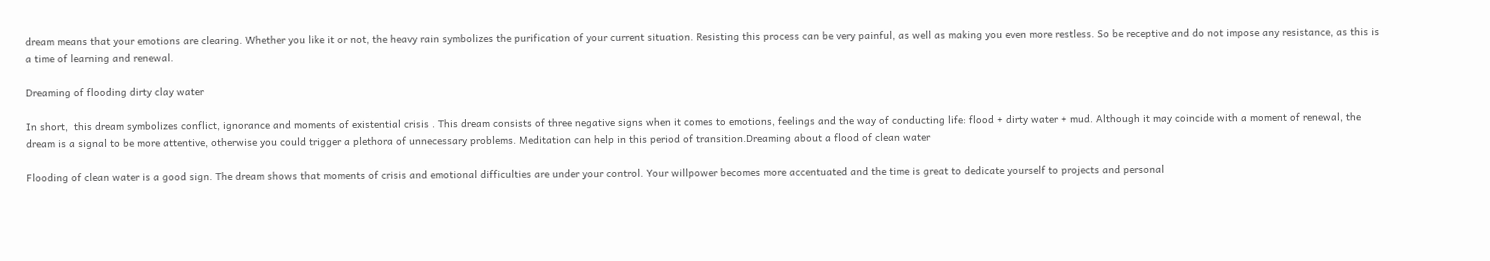dream means that your emotions are clearing. Whether you like it or not, the heavy rain symbolizes the purification of your current situation. Resisting this process can be very painful, as well as making you even more restless. So be receptive and do not impose any resistance, as this is a time of learning and renewal.

Dreaming of flooding dirty clay water

In short,  this dream symbolizes conflict, ignorance and moments of existential crisis . This dream consists of three negative signs when it comes to emotions, feelings and the way of conducting life: flood + dirty water + mud. Although it may coincide with a moment of renewal, the dream is a signal to be more attentive, otherwise you could trigger a plethora of unnecessary problems. Meditation can help in this period of transition.Dreaming about a flood of clean water

Flooding of clean water is a good sign. The dream shows that moments of crisis and emotional difficulties are under your control. Your willpower becomes more accentuated and the time is great to dedicate yourself to projects and personal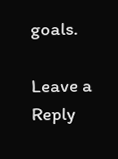goals.

Leave a Reply